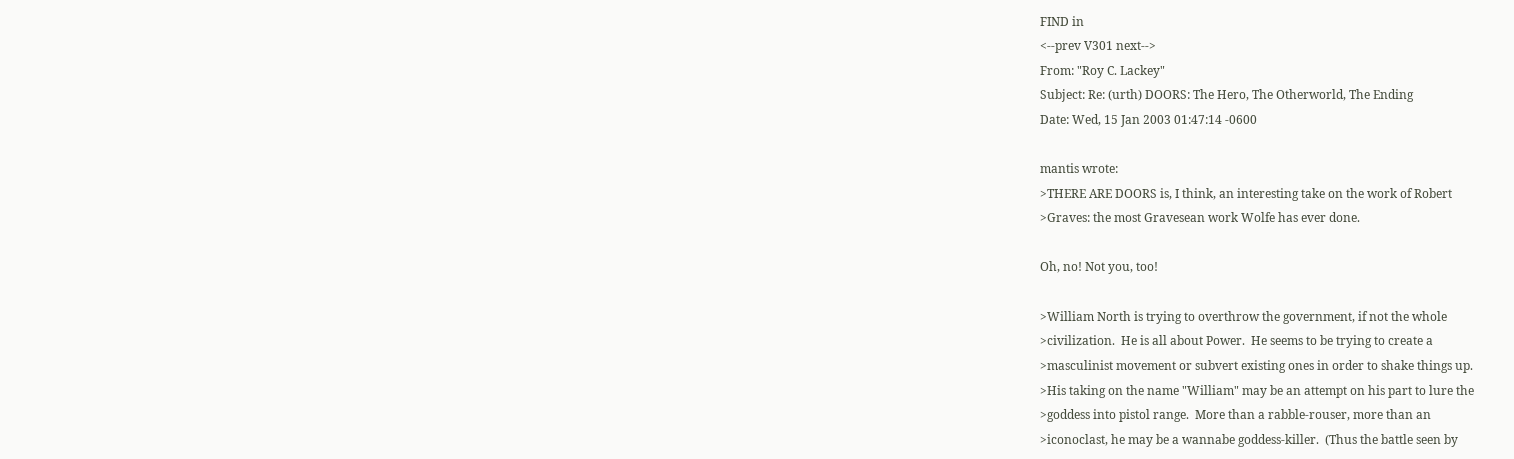FIND in
<--prev V301 next-->
From: "Roy C. Lackey"
Subject: Re: (urth) DOORS: The Hero, The Otherworld, The Ending
Date: Wed, 15 Jan 2003 01:47:14 -0600

mantis wrote:
>THERE ARE DOORS is, I think, an interesting take on the work of Robert
>Graves: the most Gravesean work Wolfe has ever done.

Oh, no! Not you, too!

>William North is trying to overthrow the government, if not the whole
>civilization.  He is all about Power.  He seems to be trying to create a
>masculinist movement or subvert existing ones in order to shake things up.
>His taking on the name "William" may be an attempt on his part to lure the
>goddess into pistol range.  More than a rabble-rouser, more than an
>iconoclast, he may be a wannabe goddess-killer.  (Thus the battle seen by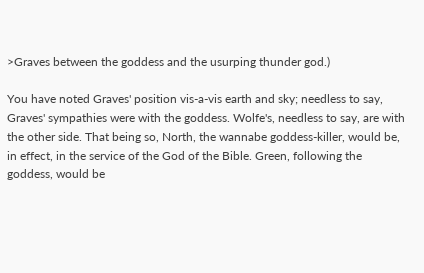>Graves between the goddess and the usurping thunder god.)

You have noted Graves' position vis-a-vis earth and sky; needless to say,
Graves' sympathies were with the goddess. Wolfe's, needless to say, are with
the other side. That being so, North, the wannabe goddess-killer, would be,
in effect, in the service of the God of the Bible. Green, following the
goddess, would be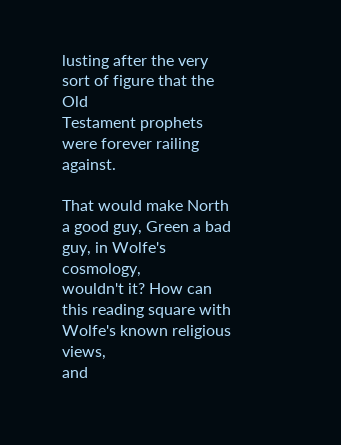lusting after the very sort of figure that the Old
Testament prophets were forever railing against.

That would make North a good guy, Green a bad guy, in Wolfe's cosmology,
wouldn't it? How can this reading square with Wolfe's known religious views,
and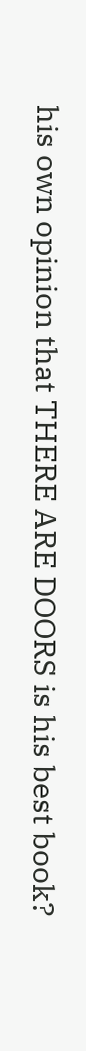his own opinion that THERE ARE DOORS is his best book?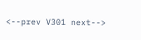<--prev V301 next-->